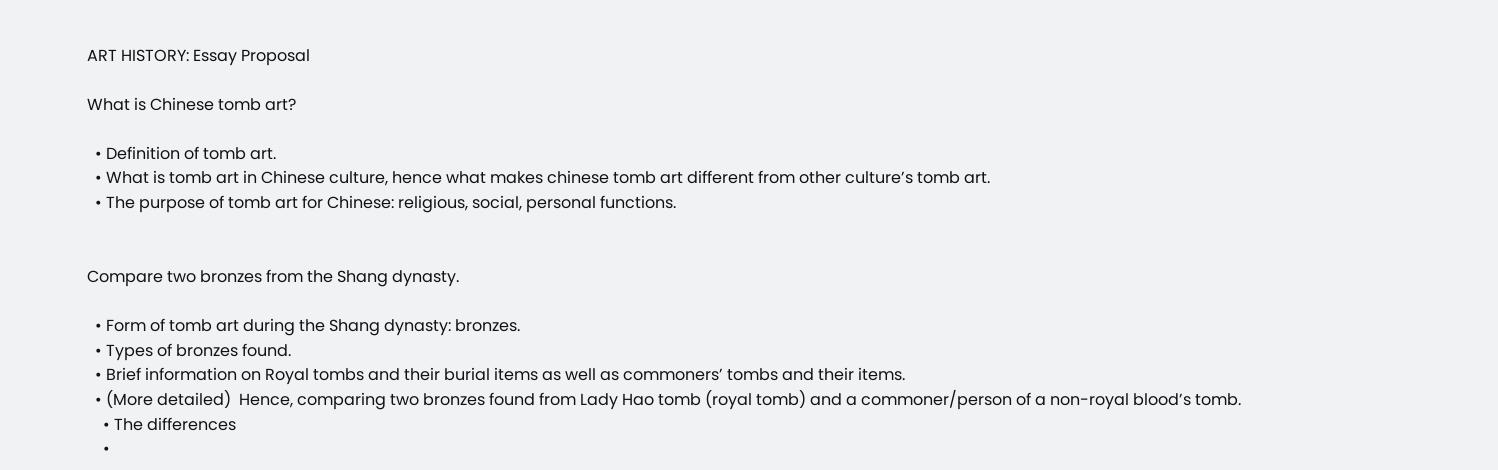ART HISTORY: Essay Proposal

What is Chinese tomb art?

  • Definition of tomb art.
  • What is tomb art in Chinese culture, hence what makes chinese tomb art different from other culture’s tomb art.
  • The purpose of tomb art for Chinese: religious, social, personal functions.


Compare two bronzes from the Shang dynasty.

  • Form of tomb art during the Shang dynasty: bronzes.
  • Types of bronzes found.
  • Brief information on Royal tombs and their burial items as well as commoners’ tombs and their items.
  • (More detailed)  Hence, comparing two bronzes found from Lady Hao tomb (royal tomb) and a commoner/person of a non-royal blood’s tomb.
    • The differences
    •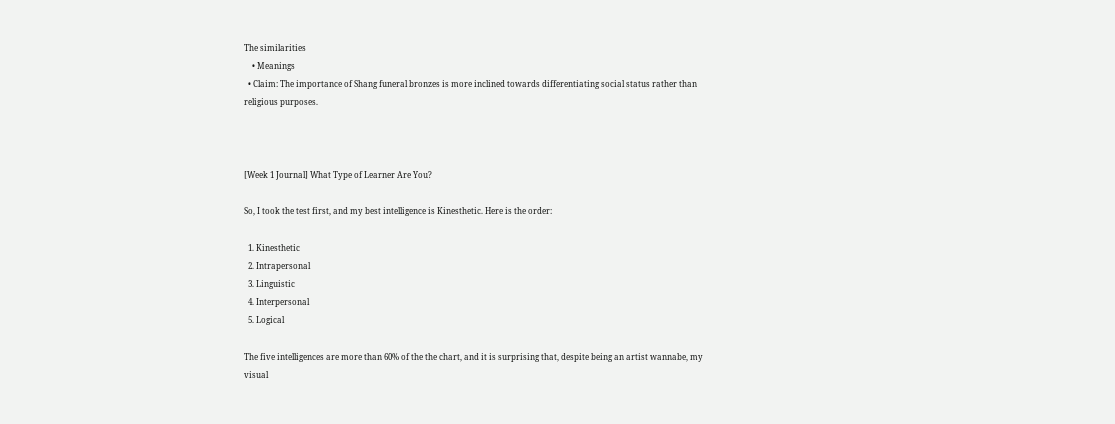The similarities
    • Meanings
  • Claim: The importance of Shang funeral bronzes is more inclined towards differentiating social status rather than religious purposes.



[Week 1 Journal] What Type of Learner Are You?

So, I took the test first, and my best intelligence is Kinesthetic. Here is the order:

  1. Kinesthetic
  2. Intrapersonal
  3. Linguistic
  4. Interpersonal
  5. Logical

The five intelligences are more than 60% of the the chart, and it is surprising that, despite being an artist wannabe, my visual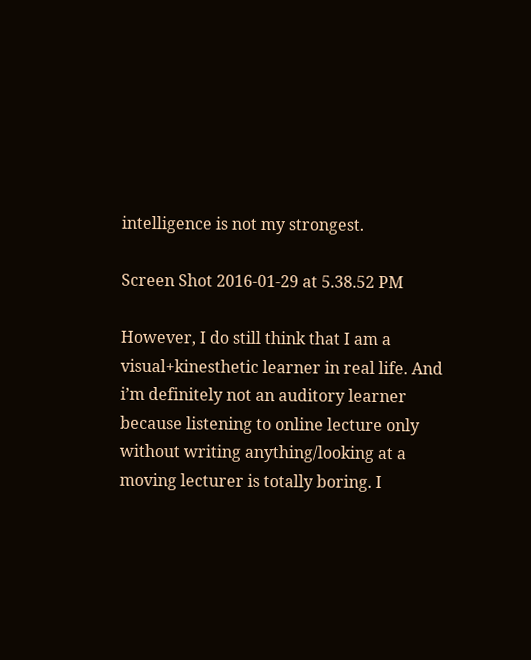intelligence is not my strongest.

Screen Shot 2016-01-29 at 5.38.52 PM

However, I do still think that I am a visual+kinesthetic learner in real life. And i’m definitely not an auditory learner because listening to online lecture only without writing anything/looking at a moving lecturer is totally boring. I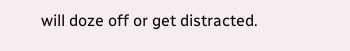will doze off or get distracted.